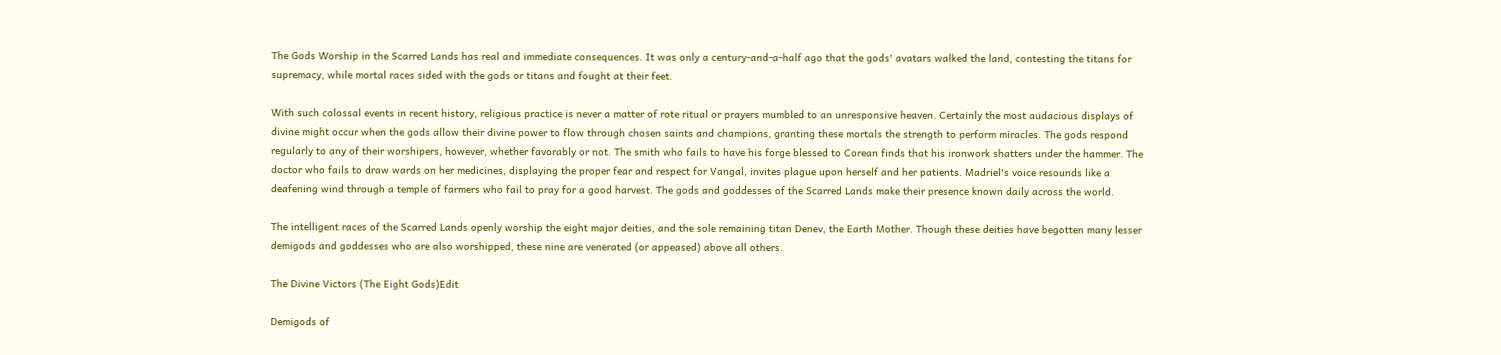The Gods Worship in the Scarred Lands has real and immediate consequences. It was only a century-and-a-half ago that the gods' avatars walked the land, contesting the titans for supremacy, while mortal races sided with the gods or titans and fought at their feet.

With such colossal events in recent history, religious practice is never a matter of rote ritual or prayers mumbled to an unresponsive heaven. Certainly the most audacious displays of divine might occur when the gods allow their divine power to flow through chosen saints and champions, granting these mortals the strength to perform miracles. The gods respond regularly to any of their worshipers, however, whether favorably or not. The smith who fails to have his forge blessed to Corean finds that his ironwork shatters under the hammer. The doctor who fails to draw wards on her medicines, displaying the proper fear and respect for Vangal, invites plague upon herself and her patients. Madriel's voice resounds like a deafening wind through a temple of farmers who fail to pray for a good harvest. The gods and goddesses of the Scarred Lands make their presence known daily across the world.

The intelligent races of the Scarred Lands openly worship the eight major deities, and the sole remaining titan Denev, the Earth Mother. Though these deities have begotten many lesser demigods and goddesses who are also worshipped, these nine are venerated (or appeased) above all others.

The Divine Victors (The Eight Gods)Edit

Demigods of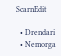ScarnEdit

  • Drendari
  • Nemorga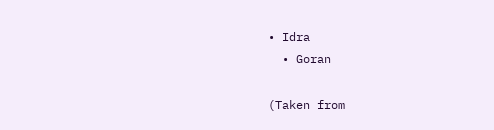• Idra
  • Goran

(Taken from